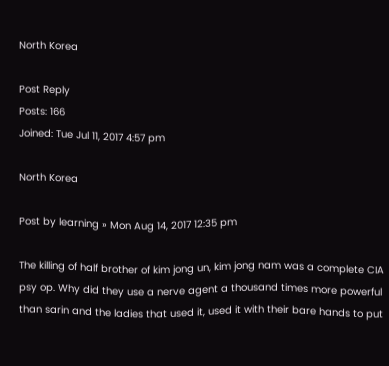North Korea

Post Reply
Posts: 166
Joined: Tue Jul 11, 2017 4:57 pm

North Korea

Post by learning » Mon Aug 14, 2017 12:35 pm

The killing of half brother of kim jong un, kim jong nam was a complete CIA psy op. Why did they use a nerve agent a thousand times more powerful than sarin and the ladies that used it, used it with their bare hands to put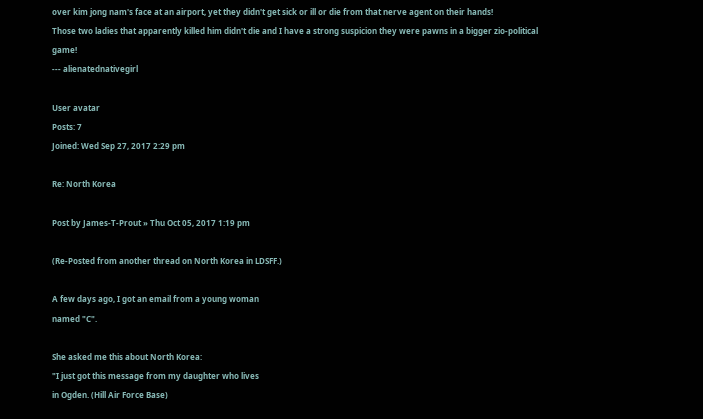over kim jong nam's face at an airport, yet they didn't get sick or ill or die from that nerve agent on their hands!
Those two ladies that apparently killed him didn't die and I have a strong suspicion they were pawns in a bigger zio-political game!
--- alienatednativegirl

User avatar
Posts: 7
Joined: Wed Sep 27, 2017 2:29 pm

Re: North Korea

Post by James-T-Prout » Thu Oct 05, 2017 1:19 pm

(Re-Posted from another thread on North Korea in LDSFF.)

A few days ago, I got an email from a young woman
named "C".

She asked me this about North Korea:
"I just got this message from my daughter who lives
in Ogden. (Hill Air Force Base)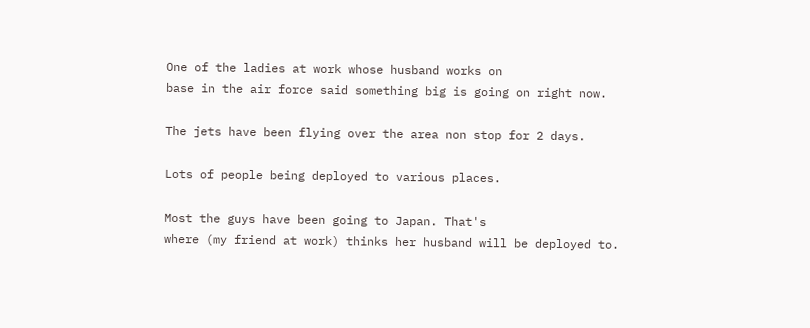One of the ladies at work whose husband works on
base in the air force said something big is going on right now.

The jets have been flying over the area non stop for 2 days.

Lots of people being deployed to various places.

Most the guys have been going to Japan. That's
where (my friend at work) thinks her husband will be deployed to.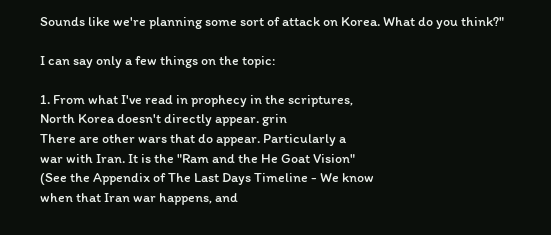Sounds like we're planning some sort of attack on Korea. What do you think?"

I can say only a few things on the topic:

1. From what I've read in prophecy in the scriptures,
North Korea doesn't directly appear. grin
There are other wars that do appear. Particularly a
war with Iran. It is the "Ram and the He Goat Vision"
(See the Appendix of The Last Days Timeline - We know
when that Iran war happens, and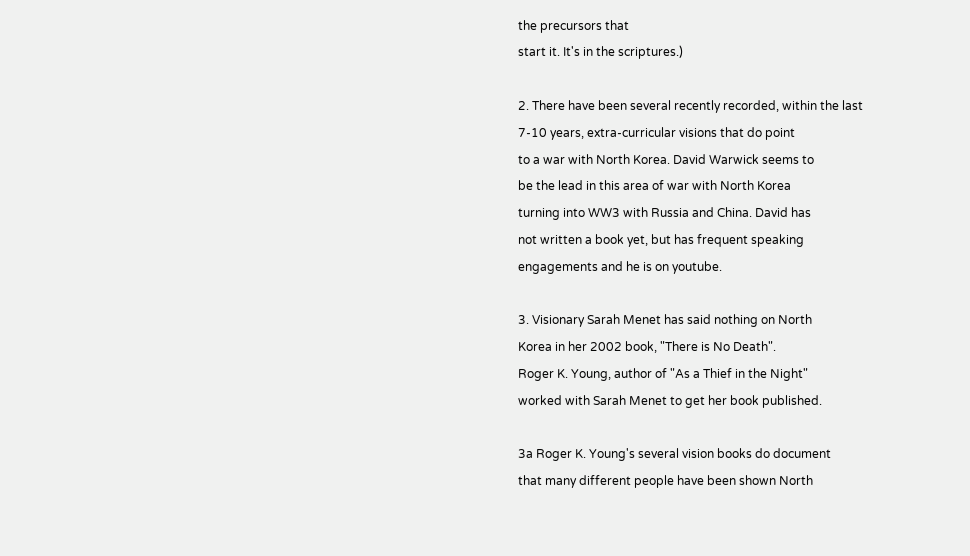the precursors that
start it. It's in the scriptures.)

2. There have been several recently recorded, within the last
7-10 years, extra-curricular visions that do point
to a war with North Korea. David Warwick seems to
be the lead in this area of war with North Korea
turning into WW3 with Russia and China. David has
not written a book yet, but has frequent speaking
engagements and he is on youtube.

3. Visionary Sarah Menet has said nothing on North
Korea in her 2002 book, "There is No Death".
Roger K. Young, author of "As a Thief in the Night"
worked with Sarah Menet to get her book published.

3a Roger K. Young's several vision books do document
that many different people have been shown North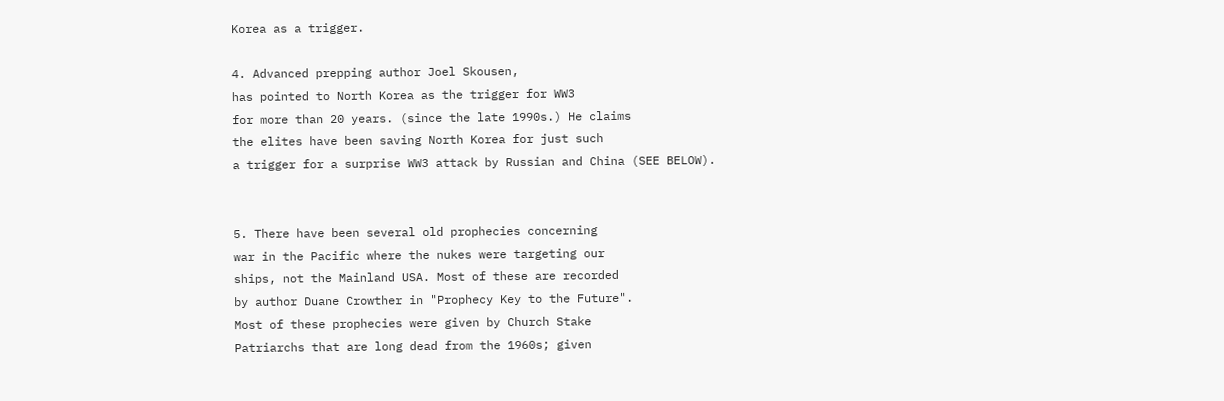Korea as a trigger.

4. Advanced prepping author Joel Skousen,
has pointed to North Korea as the trigger for WW3
for more than 20 years. (since the late 1990s.) He claims
the elites have been saving North Korea for just such
a trigger for a surprise WW3 attack by Russian and China (SEE BELOW).


5. There have been several old prophecies concerning
war in the Pacific where the nukes were targeting our
ships, not the Mainland USA. Most of these are recorded
by author Duane Crowther in "Prophecy Key to the Future".
Most of these prophecies were given by Church Stake
Patriarchs that are long dead from the 1960s; given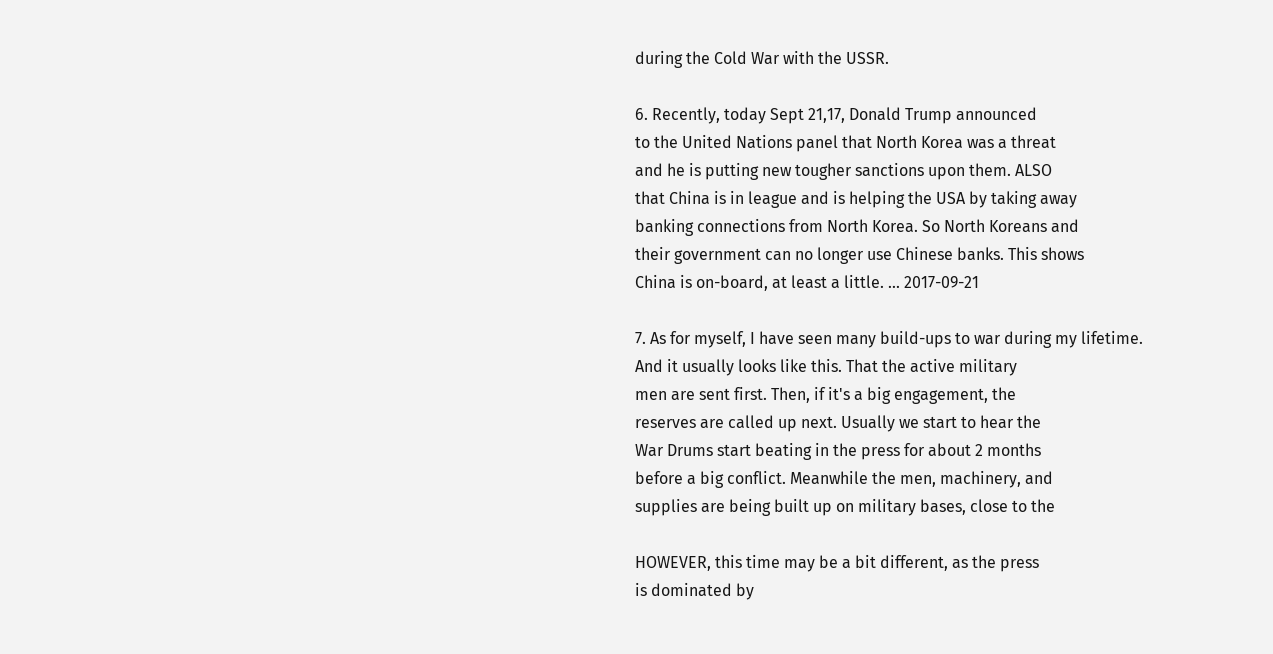during the Cold War with the USSR.

6. Recently, today Sept 21,17, Donald Trump announced
to the United Nations panel that North Korea was a threat
and he is putting new tougher sanctions upon them. ALSO
that China is in league and is helping the USA by taking away
banking connections from North Korea. So North Koreans and
their government can no longer use Chinese banks. This shows
China is on-board, at least a little. ... 2017-09-21

7. As for myself, I have seen many build-ups to war during my lifetime.
And it usually looks like this. That the active military
men are sent first. Then, if it's a big engagement, the
reserves are called up next. Usually we start to hear the
War Drums start beating in the press for about 2 months
before a big conflict. Meanwhile the men, machinery, and
supplies are being built up on military bases, close to the

HOWEVER, this time may be a bit different, as the press
is dominated by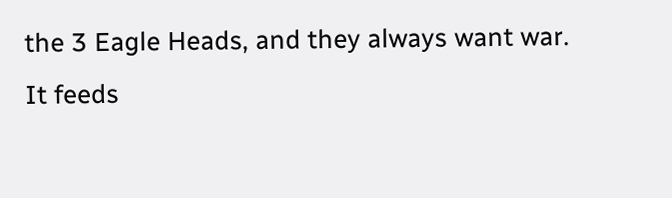the 3 Eagle Heads, and they always want war.
It feeds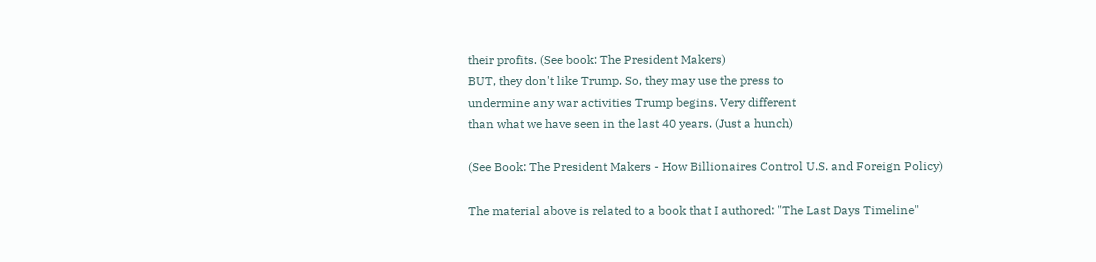their profits. (See book: The President Makers)
BUT, they don't like Trump. So, they may use the press to
undermine any war activities Trump begins. Very different
than what we have seen in the last 40 years. (Just a hunch)

(See Book: The President Makers - How Billionaires Control U.S. and Foreign Policy)

The material above is related to a book that I authored: "The Last Days Timeline"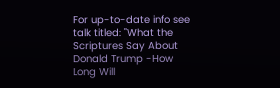For up-to-date info see talk titled: "What the Scriptures Say About Donald Trump -How Long Will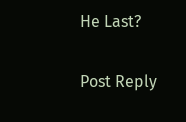He Last?

Post Reply